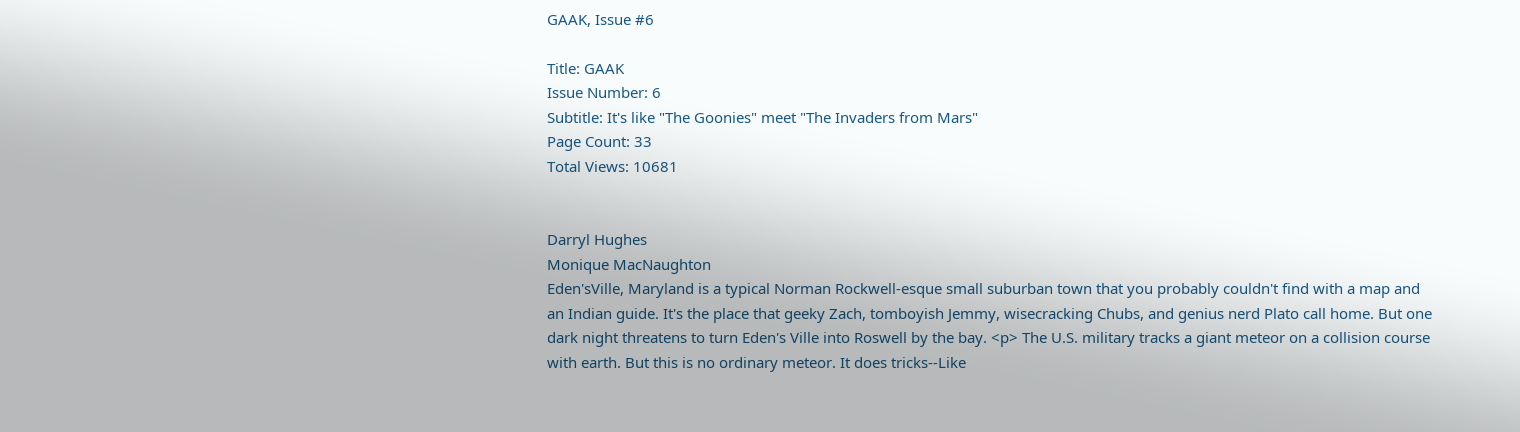GAAK, Issue #6

Title: GAAK
Issue Number: 6
Subtitle: It's like "The Goonies" meet "The Invaders from Mars"
Page Count: 33
Total Views: 10681


Darryl Hughes
Monique MacNaughton
Eden'sVille, Maryland is a typical Norman Rockwell-esque small suburban town that you probably couldn't find with a map and an Indian guide. It's the place that geeky Zach, tomboyish Jemmy, wisecracking Chubs, and genius nerd Plato call home. But one dark night threatens to turn Eden's Ville into Roswell by the bay. <p> The U.S. military tracks a giant meteor on a collision course with earth. But this is no ordinary meteor. It does tricks--Like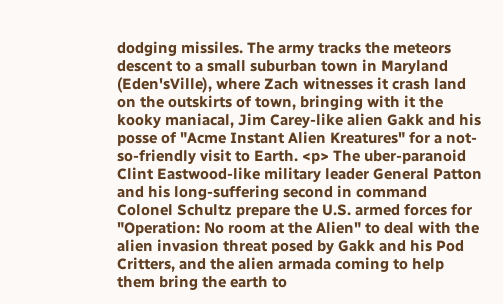dodging missiles. The army tracks the meteors descent to a small suburban town in Maryland (Eden'sVille), where Zach witnesses it crash land on the outskirts of town, bringing with it the kooky maniacal, Jim Carey-like alien Gakk and his posse of "Acme Instant Alien Kreatures" for a not-so-friendly visit to Earth. <p> The uber-paranoid Clint Eastwood-like military leader General Patton and his long-suffering second in command Colonel Schultz prepare the U.S. armed forces for "Operation: No room at the Alien" to deal with the alien invasion threat posed by Gakk and his Pod Critters, and the alien armada coming to help them bring the earth to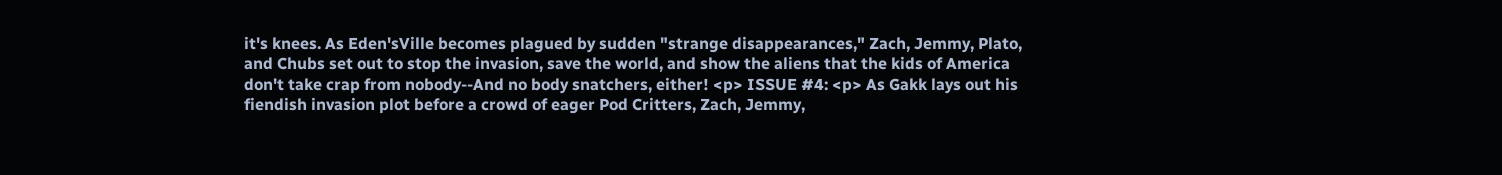it's knees. As Eden'sVille becomes plagued by sudden "strange disappearances," Zach, Jemmy, Plato, and Chubs set out to stop the invasion, save the world, and show the aliens that the kids of America don't take crap from nobody--And no body snatchers, either! <p> ISSUE #4: <p> As Gakk lays out his fiendish invasion plot before a crowd of eager Pod Critters, Zach, Jemmy,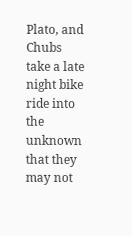Plato, and Chubs take a late night bike ride into the unknown that they may not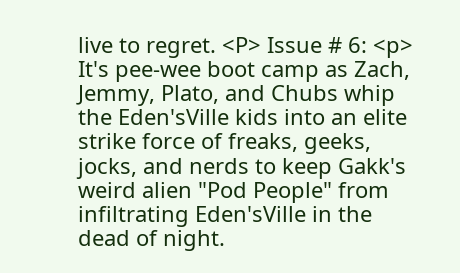live to regret. <P> Issue # 6: <p> It's pee-wee boot camp as Zach, Jemmy, Plato, and Chubs whip the Eden'sVille kids into an elite strike force of freaks, geeks, jocks, and nerds to keep Gakk's weird alien "Pod People" from infiltrating Eden'sVille in the dead of night.